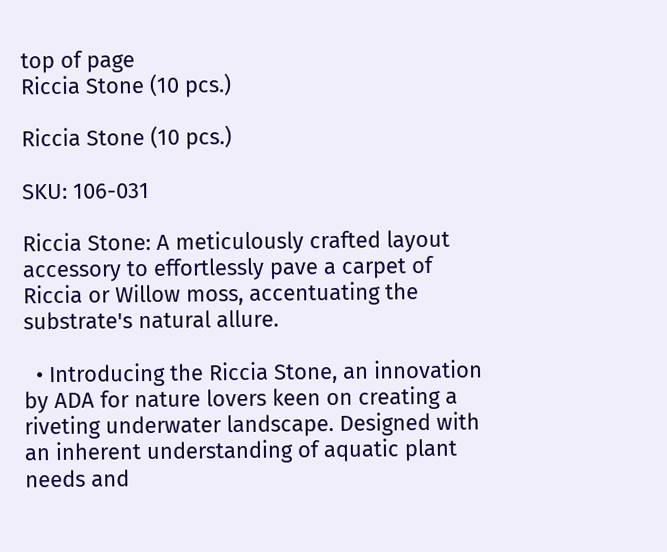top of page
Riccia Stone (10 pcs.)

Riccia Stone (10 pcs.)

SKU: 106-031

Riccia Stone: A meticulously crafted layout accessory to effortlessly pave a carpet of Riccia or Willow moss, accentuating the substrate's natural allure.

  • Introducing the Riccia Stone, an innovation by ADA for nature lovers keen on creating a riveting underwater landscape. Designed with an inherent understanding of aquatic plant needs and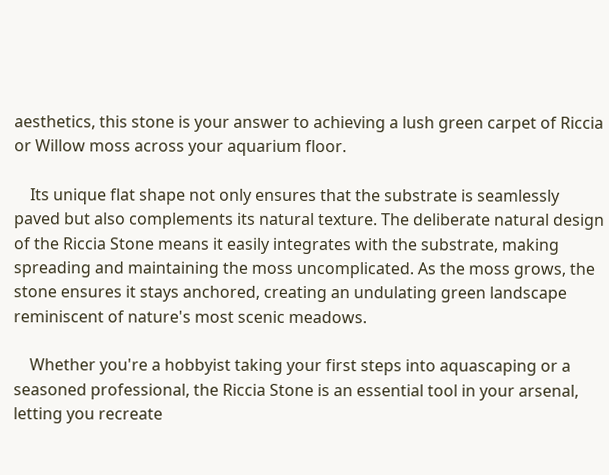aesthetics, this stone is your answer to achieving a lush green carpet of Riccia or Willow moss across your aquarium floor.

    Its unique flat shape not only ensures that the substrate is seamlessly paved but also complements its natural texture. The deliberate natural design of the Riccia Stone means it easily integrates with the substrate, making spreading and maintaining the moss uncomplicated. As the moss grows, the stone ensures it stays anchored, creating an undulating green landscape reminiscent of nature's most scenic meadows.

    Whether you're a hobbyist taking your first steps into aquascaping or a seasoned professional, the Riccia Stone is an essential tool in your arsenal, letting you recreate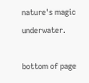nature's magic underwater.

bottom of page